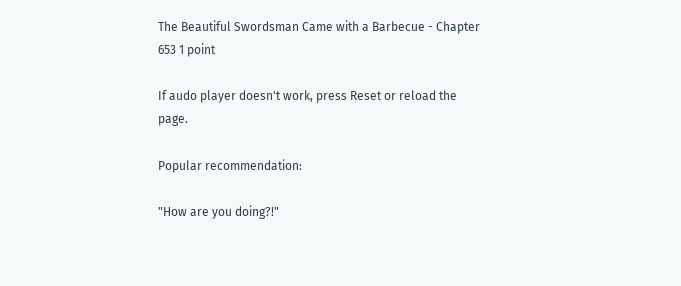The Beautiful Swordsman Came with a Barbecue - Chapter 653 1 point

If audo player doesn't work, press Reset or reload the page.

Popular recommendation:

"How are you doing?!"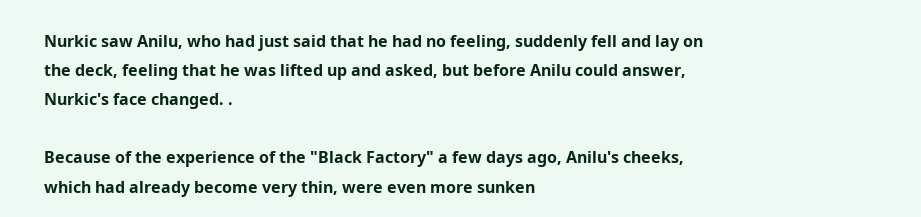Nurkic saw Anilu, who had just said that he had no feeling, suddenly fell and lay on the deck, feeling that he was lifted up and asked, but before Anilu could answer, Nurkic's face changed. .

Because of the experience of the "Black Factory" a few days ago, Anilu's cheeks, which had already become very thin, were even more sunken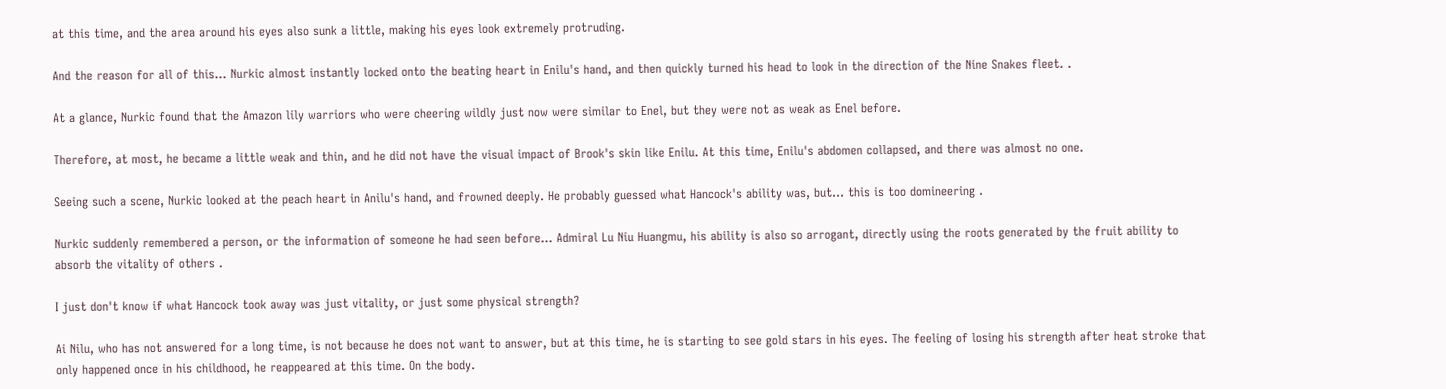at this time, and the area around his eyes also sunk a little, making his eyes look extremely protruding.

And the reason for all of this... Nurkic almost instantly locked onto the beating heart in Enilu's hand, and then quickly turned his head to look in the direction of the Nine Snakes fleet. .

At a glance, Nurkic found that the Amazon lily warriors who were cheering wildly just now were similar to Enel, but they were not as weak as Enel before.

Therefore, at most, he became a little weak and thin, and he did not have the visual impact of Brook's skin like Enilu. At this time, Enilu's abdomen collapsed, and there was almost no one.

Seeing such a scene, Nurkic looked at the peach heart in Anilu's hand, and frowned deeply. He probably guessed what Hancock's ability was, but... this is too domineering .

Nurkic suddenly remembered a person, or the information of someone he had seen before... Admiral Lu Niu Huangmu, his ability is also so arrogant, directly using the roots generated by the fruit ability to absorb the vitality of others .

I just don't know if what Hancock took away was just vitality, or just some physical strength?

Ai Nilu, who has not answered for a long time, is not because he does not want to answer, but at this time, he is starting to see gold stars in his eyes. The feeling of losing his strength after heat stroke that only happened once in his childhood, he reappeared at this time. On the body.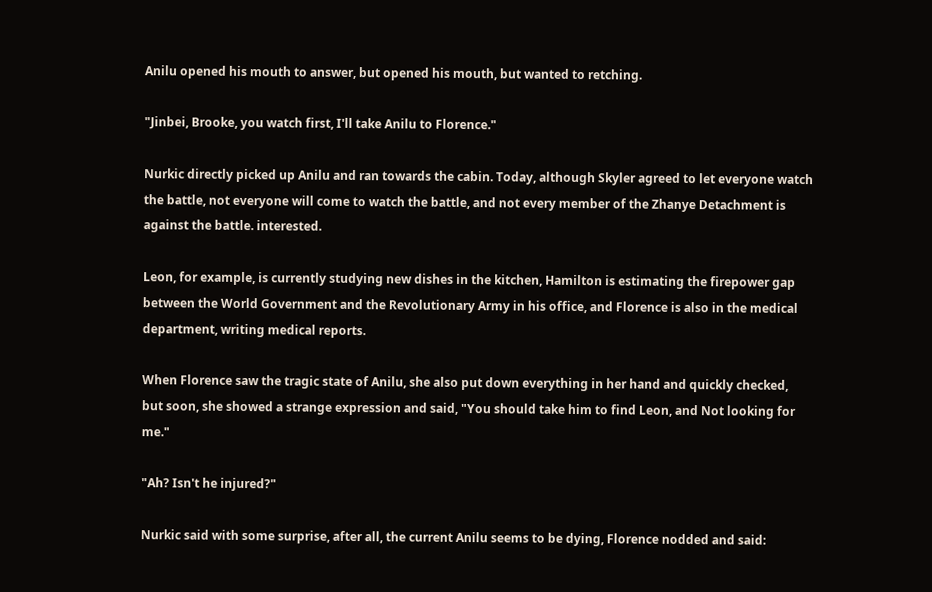Anilu opened his mouth to answer, but opened his mouth, but wanted to retching.

"Jinbei, Brooke, you watch first, I'll take Anilu to Florence."

Nurkic directly picked up Anilu and ran towards the cabin. Today, although Skyler agreed to let everyone watch the battle, not everyone will come to watch the battle, and not every member of the Zhanye Detachment is against the battle. interested.

Leon, for example, is currently studying new dishes in the kitchen, Hamilton is estimating the firepower gap between the World Government and the Revolutionary Army in his office, and Florence is also in the medical department, writing medical reports.

When Florence saw the tragic state of Anilu, she also put down everything in her hand and quickly checked, but soon, she showed a strange expression and said, "You should take him to find Leon, and Not looking for me."

"Ah? Isn't he injured?"

Nurkic said with some surprise, after all, the current Anilu seems to be dying, Florence nodded and said: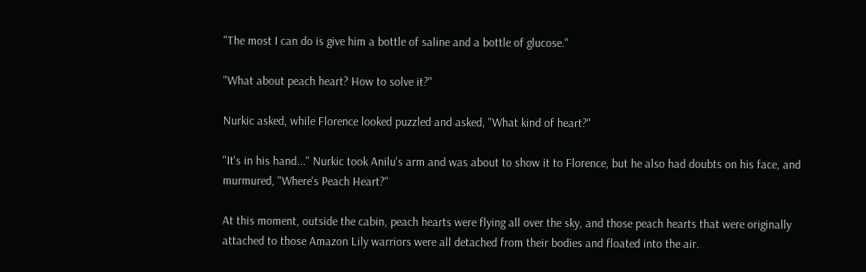"The most I can do is give him a bottle of saline and a bottle of glucose."

"What about peach heart? How to solve it?"

Nurkic asked, while Florence looked puzzled and asked, "What kind of heart?"

"It's in his hand..." Nurkic took Anilu's arm and was about to show it to Florence, but he also had doubts on his face, and murmured, "Where's Peach Heart?"

At this moment, outside the cabin, peach hearts were flying all over the sky, and those peach hearts that were originally attached to those Amazon Lily warriors were all detached from their bodies and floated into the air.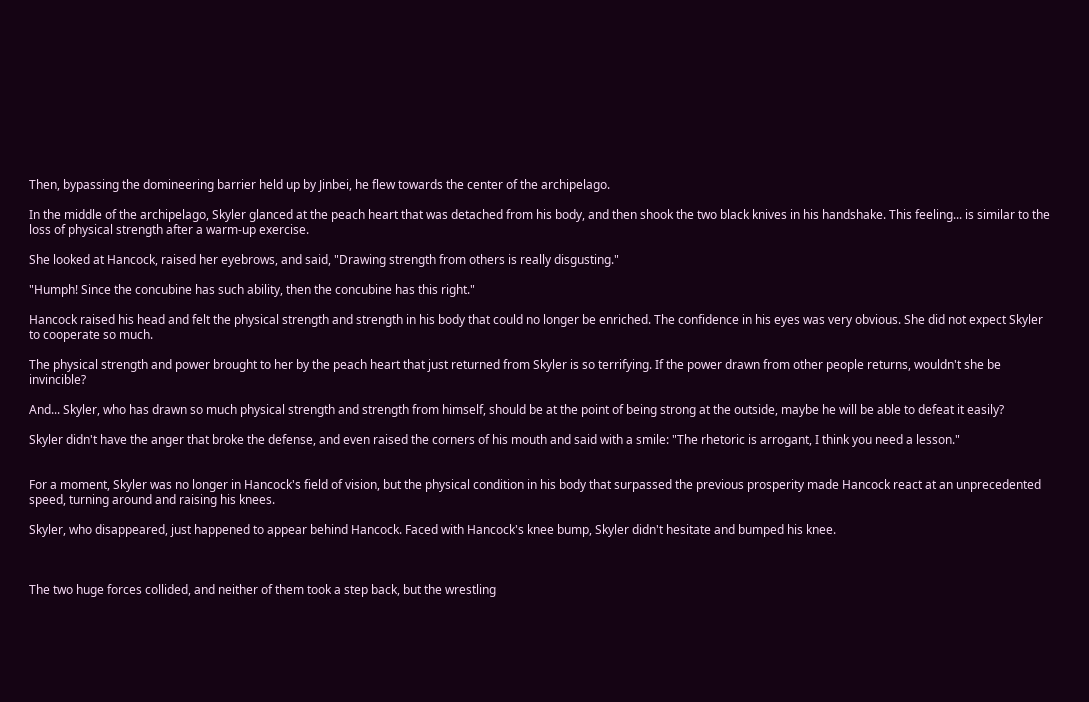Then, bypassing the domineering barrier held up by Jinbei, he flew towards the center of the archipelago.

In the middle of the archipelago, Skyler glanced at the peach heart that was detached from his body, and then shook the two black knives in his handshake. This feeling... is similar to the loss of physical strength after a warm-up exercise.

She looked at Hancock, raised her eyebrows, and said, "Drawing strength from others is really disgusting."

"Humph! Since the concubine has such ability, then the concubine has this right."

Hancock raised his head and felt the physical strength and strength in his body that could no longer be enriched. The confidence in his eyes was very obvious. She did not expect Skyler to cooperate so much.

The physical strength and power brought to her by the peach heart that just returned from Skyler is so terrifying. If the power drawn from other people returns, wouldn't she be invincible?

And... Skyler, who has drawn so much physical strength and strength from himself, should be at the point of being strong at the outside, maybe he will be able to defeat it easily?

Skyler didn't have the anger that broke the defense, and even raised the corners of his mouth and said with a smile: "The rhetoric is arrogant, I think you need a lesson."


For a moment, Skyler was no longer in Hancock's field of vision, but the physical condition in his body that surpassed the previous prosperity made Hancock react at an unprecedented speed, turning around and raising his knees.

Skyler, who disappeared, just happened to appear behind Hancock. Faced with Hancock's knee bump, Skyler didn't hesitate and bumped his knee.



The two huge forces collided, and neither of them took a step back, but the wrestling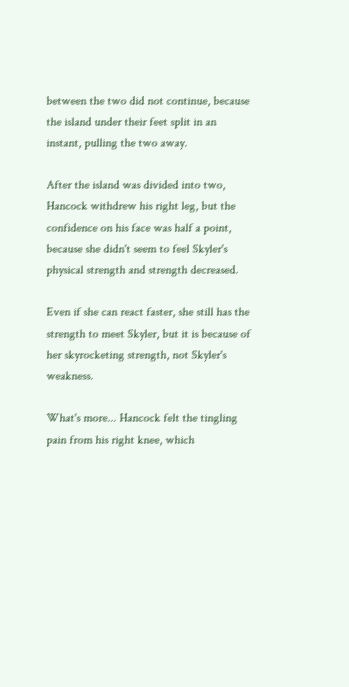between the two did not continue, because the island under their feet split in an instant, pulling the two away.

After the island was divided into two, Hancock withdrew his right leg, but the confidence on his face was half a point, because she didn't seem to feel Skyler's physical strength and strength decreased.

Even if she can react faster, she still has the strength to meet Skyler, but it is because of her skyrocketing strength, not Skyler's weakness.

What's more... Hancock felt the tingling pain from his right knee, which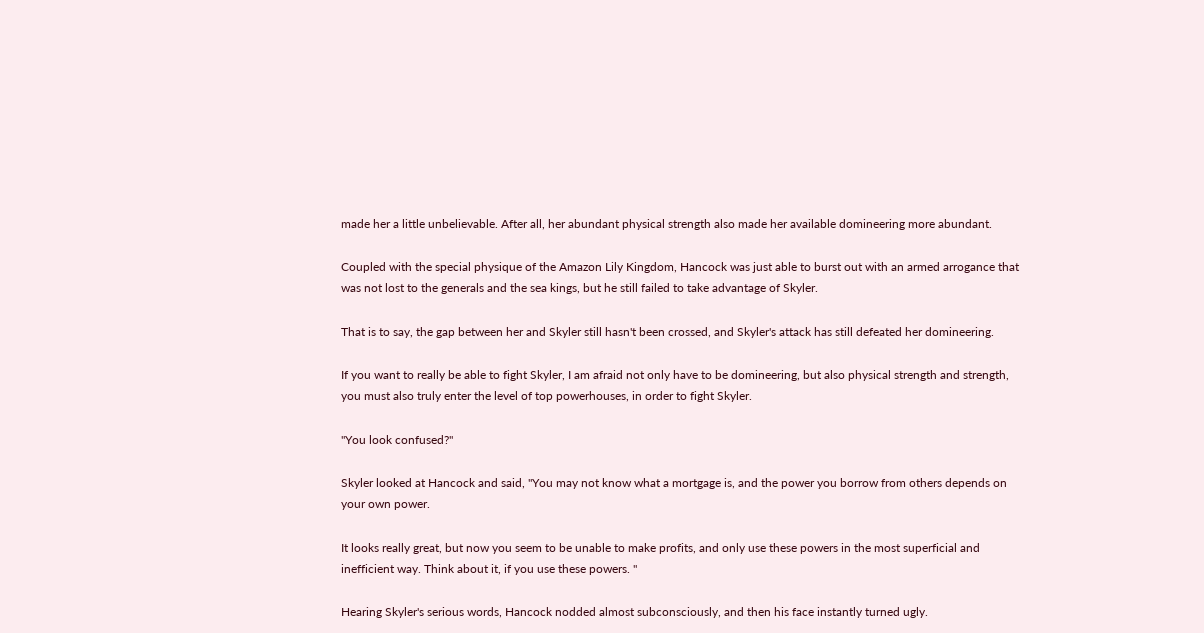made her a little unbelievable. After all, her abundant physical strength also made her available domineering more abundant.

Coupled with the special physique of the Amazon Lily Kingdom, Hancock was just able to burst out with an armed arrogance that was not lost to the generals and the sea kings, but he still failed to take advantage of Skyler.

That is to say, the gap between her and Skyler still hasn't been crossed, and Skyler's attack has still defeated her domineering.

If you want to really be able to fight Skyler, I am afraid not only have to be domineering, but also physical strength and strength, you must also truly enter the level of top powerhouses, in order to fight Skyler.

"You look confused?"

Skyler looked at Hancock and said, "You may not know what a mortgage is, and the power you borrow from others depends on your own power.

It looks really great, but now you seem to be unable to make profits, and only use these powers in the most superficial and inefficient way. Think about it, if you use these powers. "

Hearing Skyler's serious words, Hancock nodded almost subconsciously, and then his face instantly turned ugly.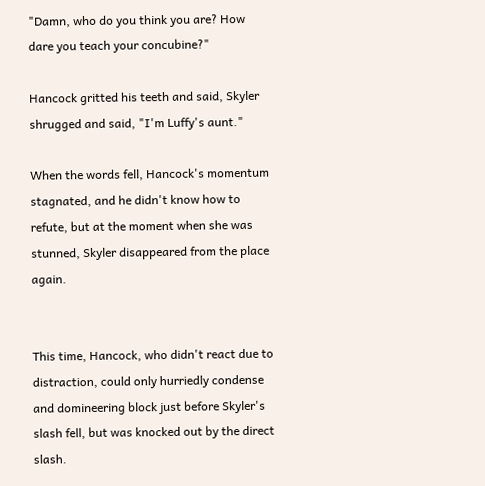"Damn, who do you think you are? How dare you teach your concubine?"

Hancock gritted his teeth and said, Skyler shrugged and said, "I'm Luffy's aunt."

When the words fell, Hancock's momentum stagnated, and he didn't know how to refute, but at the moment when she was stunned, Skyler disappeared from the place again.


This time, Hancock, who didn't react due to distraction, could only hurriedly condense and domineering block just before Skyler's slash fell, but was knocked out by the direct slash.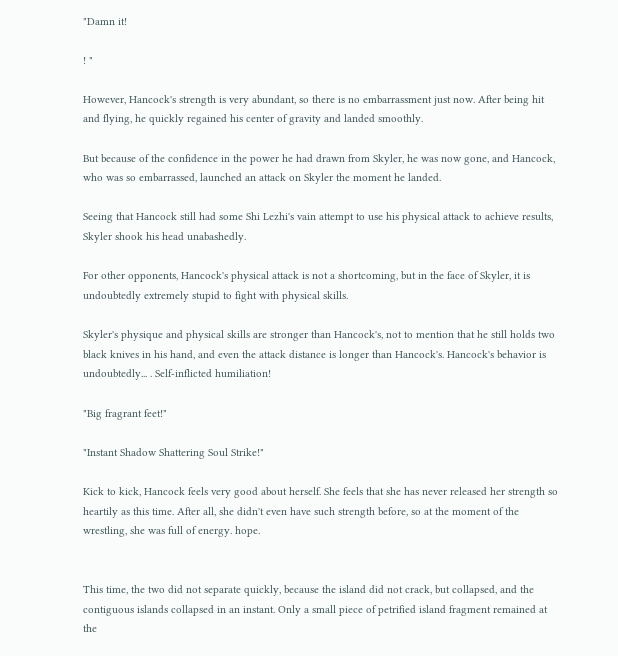"Damn it!

! "

However, Hancock's strength is very abundant, so there is no embarrassment just now. After being hit and flying, he quickly regained his center of gravity and landed smoothly.

But because of the confidence in the power he had drawn from Skyler, he was now gone, and Hancock, who was so embarrassed, launched an attack on Skyler the moment he landed.

Seeing that Hancock still had some Shi Lezhi's vain attempt to use his physical attack to achieve results, Skyler shook his head unabashedly.

For other opponents, Hancock's physical attack is not a shortcoming, but in the face of Skyler, it is undoubtedly extremely stupid to fight with physical skills.

Skyler's physique and physical skills are stronger than Hancock's, not to mention that he still holds two black knives in his hand, and even the attack distance is longer than Hancock's. Hancock's behavior is undoubtedly... . Self-inflicted humiliation!

"Big fragrant feet!"

"Instant Shadow Shattering Soul Strike!"

Kick to kick, Hancock feels very good about herself. She feels that she has never released her strength so heartily as this time. After all, she didn't even have such strength before, so at the moment of the wrestling, she was full of energy. hope.


This time, the two did not separate quickly, because the island did not crack, but collapsed, and the contiguous islands collapsed in an instant. Only a small piece of petrified island fragment remained at the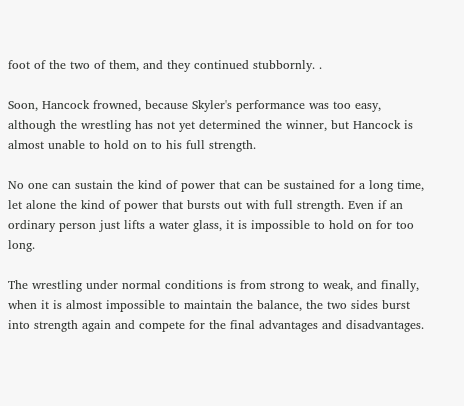foot of the two of them, and they continued stubbornly. .

Soon, Hancock frowned, because Skyler's performance was too easy, although the wrestling has not yet determined the winner, but Hancock is almost unable to hold on to his full strength.

No one can sustain the kind of power that can be sustained for a long time, let alone the kind of power that bursts out with full strength. Even if an ordinary person just lifts a water glass, it is impossible to hold on for too long.

The wrestling under normal conditions is from strong to weak, and finally, when it is almost impossible to maintain the balance, the two sides burst into strength again and compete for the final advantages and disadvantages.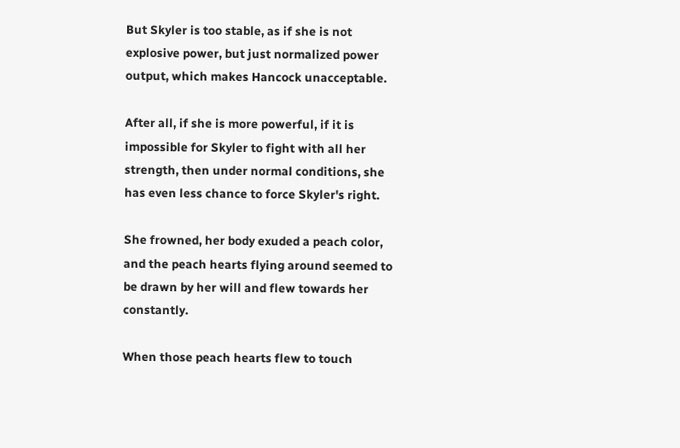But Skyler is too stable, as if she is not explosive power, but just normalized power output, which makes Hancock unacceptable.

After all, if she is more powerful, if it is impossible for Skyler to fight with all her strength, then under normal conditions, she has even less chance to force Skyler's right.

She frowned, her body exuded a peach color, and the peach hearts flying around seemed to be drawn by her will and flew towards her constantly.

When those peach hearts flew to touch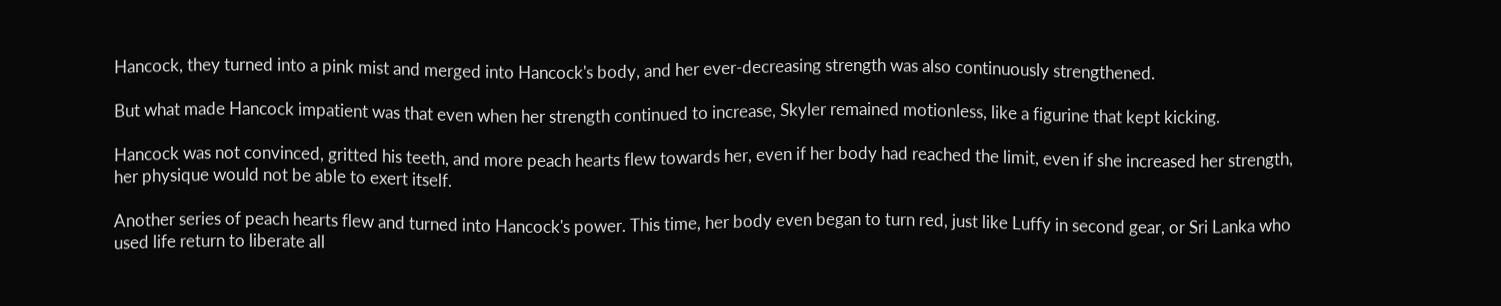Hancock, they turned into a pink mist and merged into Hancock's body, and her ever-decreasing strength was also continuously strengthened.

But what made Hancock impatient was that even when her strength continued to increase, Skyler remained motionless, like a figurine that kept kicking.

Hancock was not convinced, gritted his teeth, and more peach hearts flew towards her, even if her body had reached the limit, even if she increased her strength, her physique would not be able to exert itself.

Another series of peach hearts flew and turned into Hancock's power. This time, her body even began to turn red, just like Luffy in second gear, or Sri Lanka who used life return to liberate all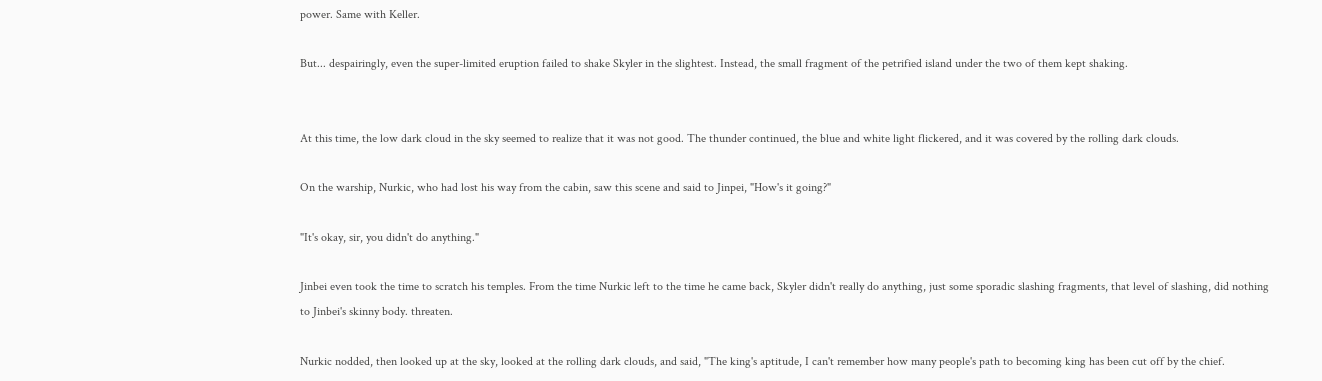power. Same with Keller.

But... despairingly, even the super-limited eruption failed to shake Skyler in the slightest. Instead, the small fragment of the petrified island under the two of them kept shaking.


At this time, the low dark cloud in the sky seemed to realize that it was not good. The thunder continued, the blue and white light flickered, and it was covered by the rolling dark clouds.

On the warship, Nurkic, who had lost his way from the cabin, saw this scene and said to Jinpei, "How's it going?"

"It's okay, sir, you didn't do anything."

Jinbei even took the time to scratch his temples. From the time Nurkic left to the time he came back, Skyler didn't really do anything, just some sporadic slashing fragments, that level of slashing, did nothing to Jinbei's skinny body. threaten.

Nurkic nodded, then looked up at the sky, looked at the rolling dark clouds, and said, "The king's aptitude, I can't remember how many people's path to becoming king has been cut off by the chief.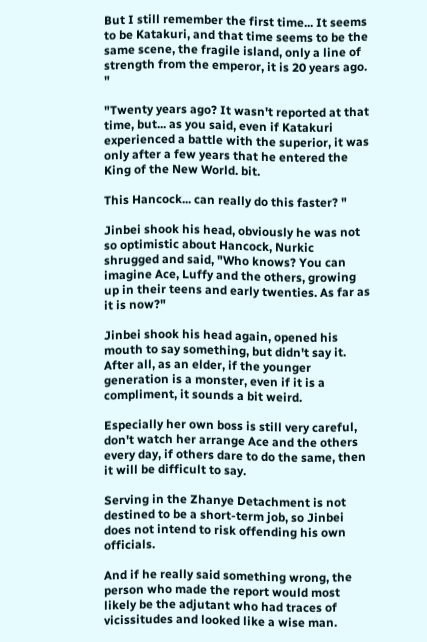But I still remember the first time... It seems to be Katakuri, and that time seems to be the same scene, the fragile island, only a line of strength from the emperor, it is 20 years ago. "

"Twenty years ago? It wasn't reported at that time, but... as you said, even if Katakuri experienced a battle with the superior, it was only after a few years that he entered the King of the New World. bit.

This Hancock... can really do this faster? "

Jinbei shook his head, obviously he was not so optimistic about Hancock, Nurkic shrugged and said, "Who knows? You can imagine Ace, Luffy and the others, growing up in their teens and early twenties. As far as it is now?"

Jinbei shook his head again, opened his mouth to say something, but didn't say it. After all, as an elder, if the younger generation is a monster, even if it is a compliment, it sounds a bit weird.

Especially her own boss is still very careful, don't watch her arrange Ace and the others every day, if others dare to do the same, then it will be difficult to say.

Serving in the Zhanye Detachment is not destined to be a short-term job, so Jinbei does not intend to risk offending his own officials.

And if he really said something wrong, the person who made the report would most likely be the adjutant who had traces of vicissitudes and looked like a wise man.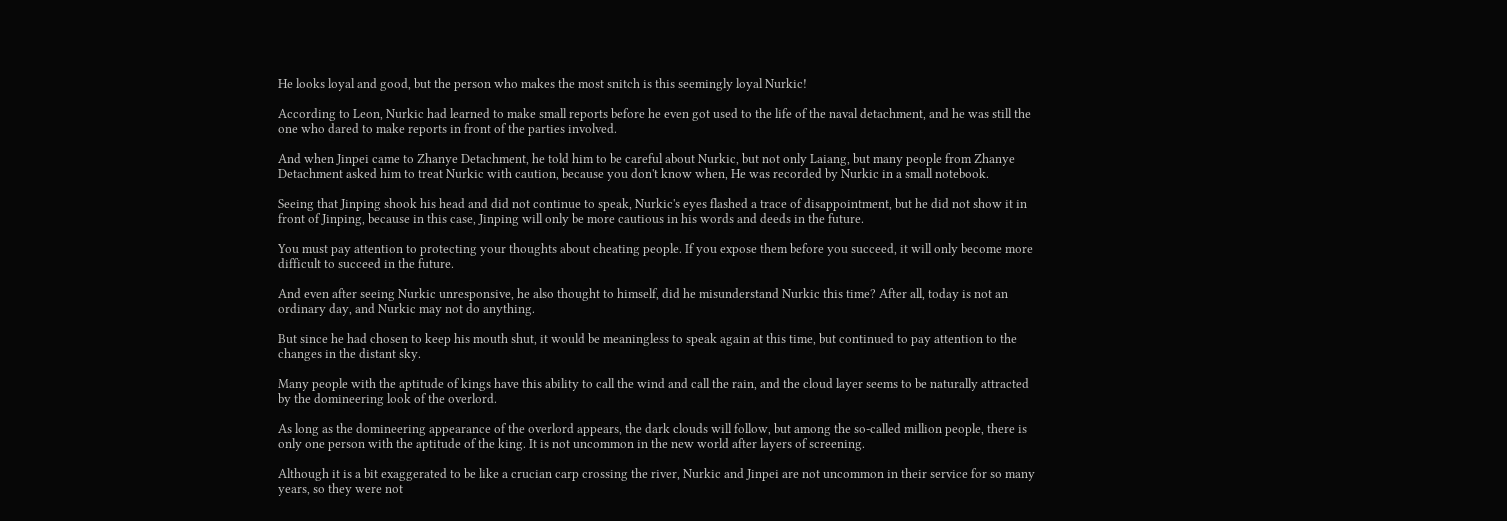He looks loyal and good, but the person who makes the most snitch is this seemingly loyal Nurkic!

According to Leon, Nurkic had learned to make small reports before he even got used to the life of the naval detachment, and he was still the one who dared to make reports in front of the parties involved.

And when Jinpei came to Zhanye Detachment, he told him to be careful about Nurkic, but not only Laiang, but many people from Zhanye Detachment asked him to treat Nurkic with caution, because you don't know when, He was recorded by Nurkic in a small notebook.

Seeing that Jinping shook his head and did not continue to speak, Nurkic's eyes flashed a trace of disappointment, but he did not show it in front of Jinping, because in this case, Jinping will only be more cautious in his words and deeds in the future.

You must pay attention to protecting your thoughts about cheating people. If you expose them before you succeed, it will only become more difficult to succeed in the future.

And even after seeing Nurkic unresponsive, he also thought to himself, did he misunderstand Nurkic this time? After all, today is not an ordinary day, and Nurkic may not do anything.

But since he had chosen to keep his mouth shut, it would be meaningless to speak again at this time, but continued to pay attention to the changes in the distant sky.

Many people with the aptitude of kings have this ability to call the wind and call the rain, and the cloud layer seems to be naturally attracted by the domineering look of the overlord.

As long as the domineering appearance of the overlord appears, the dark clouds will follow, but among the so-called million people, there is only one person with the aptitude of the king. It is not uncommon in the new world after layers of screening.

Although it is a bit exaggerated to be like a crucian carp crossing the river, Nurkic and Jinpei are not uncommon in their service for so many years, so they were not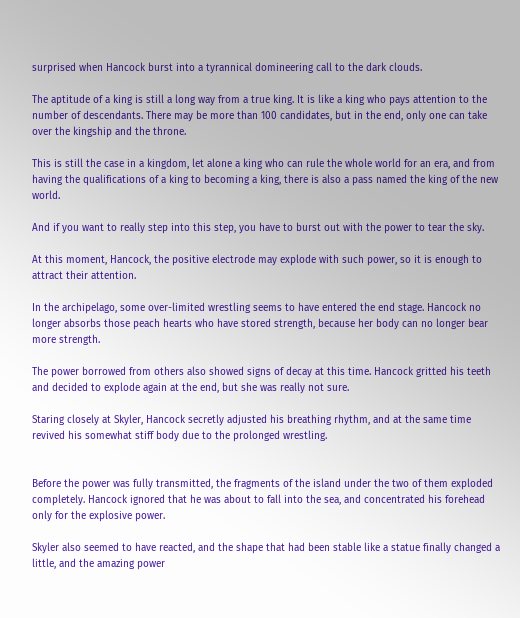surprised when Hancock burst into a tyrannical domineering call to the dark clouds.

The aptitude of a king is still a long way from a true king. It is like a king who pays attention to the number of descendants. There may be more than 100 candidates, but in the end, only one can take over the kingship and the throne.

This is still the case in a kingdom, let alone a king who can rule the whole world for an era, and from having the qualifications of a king to becoming a king, there is also a pass named the king of the new world.

And if you want to really step into this step, you have to burst out with the power to tear the sky.

At this moment, Hancock, the positive electrode may explode with such power, so it is enough to attract their attention.

In the archipelago, some over-limited wrestling seems to have entered the end stage. Hancock no longer absorbs those peach hearts who have stored strength, because her body can no longer bear more strength.

The power borrowed from others also showed signs of decay at this time. Hancock gritted his teeth and decided to explode again at the end, but she was really not sure.

Staring closely at Skyler, Hancock secretly adjusted his breathing rhythm, and at the same time revived his somewhat stiff body due to the prolonged wrestling.


Before the power was fully transmitted, the fragments of the island under the two of them exploded completely. Hancock ignored that he was about to fall into the sea, and concentrated his forehead only for the explosive power.

Skyler also seemed to have reacted, and the shape that had been stable like a statue finally changed a little, and the amazing power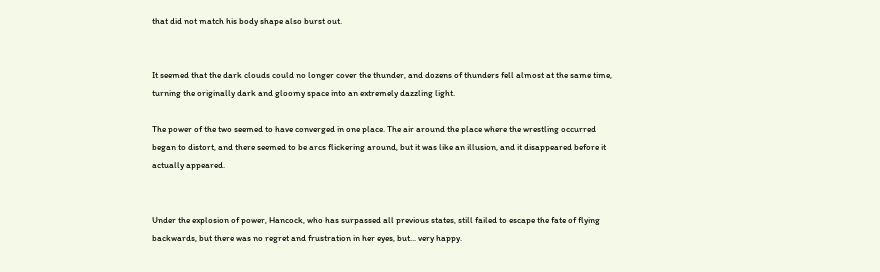that did not match his body shape also burst out.


It seemed that the dark clouds could no longer cover the thunder, and dozens of thunders fell almost at the same time, turning the originally dark and gloomy space into an extremely dazzling light.

The power of the two seemed to have converged in one place. The air around the place where the wrestling occurred began to distort, and there seemed to be arcs flickering around, but it was like an illusion, and it disappeared before it actually appeared.


Under the explosion of power, Hancock, who has surpassed all previous states, still failed to escape the fate of flying backwards, but there was no regret and frustration in her eyes, but... very happy.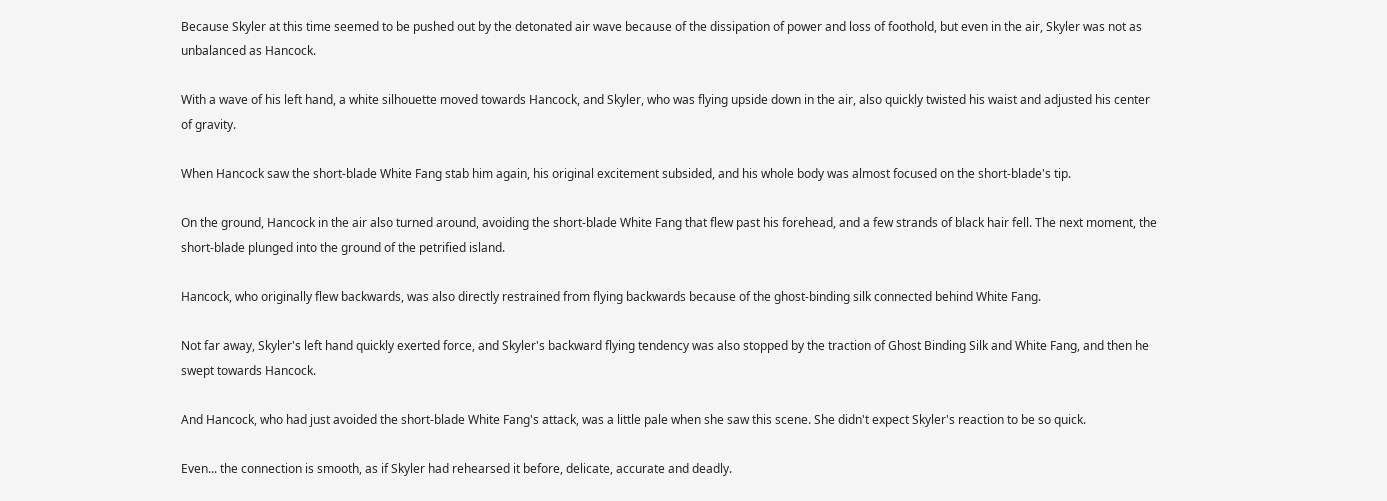Because Skyler at this time seemed to be pushed out by the detonated air wave because of the dissipation of power and loss of foothold, but even in the air, Skyler was not as unbalanced as Hancock.

With a wave of his left hand, a white silhouette moved towards Hancock, and Skyler, who was flying upside down in the air, also quickly twisted his waist and adjusted his center of gravity.

When Hancock saw the short-blade White Fang stab him again, his original excitement subsided, and his whole body was almost focused on the short-blade's tip.

On the ground, Hancock in the air also turned around, avoiding the short-blade White Fang that flew past his forehead, and a few strands of black hair fell. The next moment, the short-blade plunged into the ground of the petrified island.

Hancock, who originally flew backwards, was also directly restrained from flying backwards because of the ghost-binding silk connected behind White Fang.

Not far away, Skyler's left hand quickly exerted force, and Skyler's backward flying tendency was also stopped by the traction of Ghost Binding Silk and White Fang, and then he swept towards Hancock.

And Hancock, who had just avoided the short-blade White Fang's attack, was a little pale when she saw this scene. She didn't expect Skyler's reaction to be so quick.

Even... the connection is smooth, as if Skyler had rehearsed it before, delicate, accurate and deadly.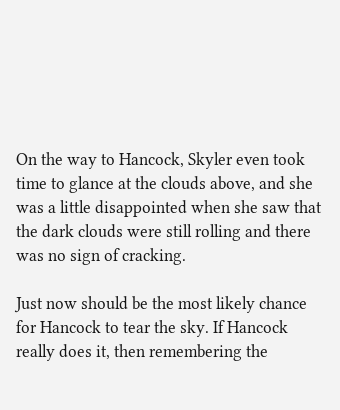On the way to Hancock, Skyler even took time to glance at the clouds above, and she was a little disappointed when she saw that the dark clouds were still rolling and there was no sign of cracking.

Just now should be the most likely chance for Hancock to tear the sky. If Hancock really does it, then remembering the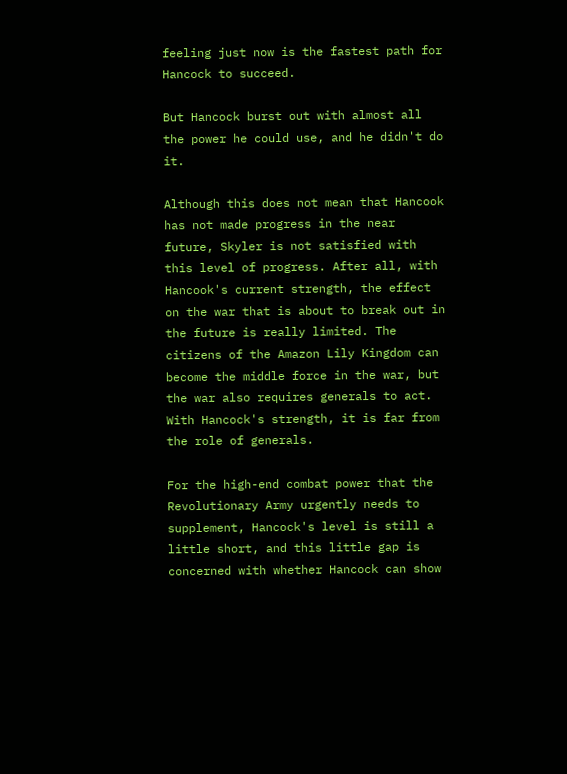feeling just now is the fastest path for Hancock to succeed.

But Hancock burst out with almost all the power he could use, and he didn't do it.

Although this does not mean that Hancook has not made progress in the near future, Skyler is not satisfied with this level of progress. After all, with Hancook's current strength, the effect on the war that is about to break out in the future is really limited. The citizens of the Amazon Lily Kingdom can become the middle force in the war, but the war also requires generals to act. With Hancock's strength, it is far from the role of generals.

For the high-end combat power that the Revolutionary Army urgently needs to supplement, Hancock's level is still a little short, and this little gap is concerned with whether Hancock can show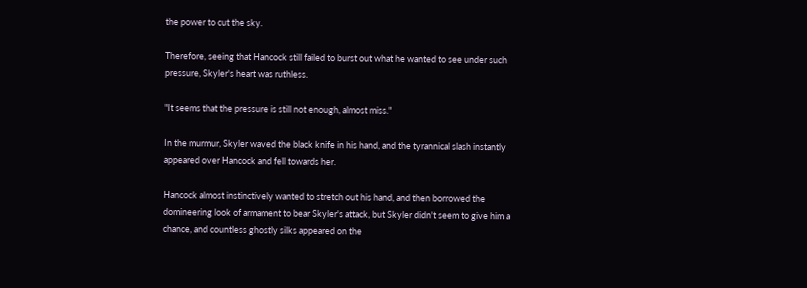the power to cut the sky.

Therefore, seeing that Hancock still failed to burst out what he wanted to see under such pressure, Skyler's heart was ruthless.

"It seems that the pressure is still not enough, almost miss."

In the murmur, Skyler waved the black knife in his hand, and the tyrannical slash instantly appeared over Hancock and fell towards her.

Hancock almost instinctively wanted to stretch out his hand, and then borrowed the domineering look of armament to bear Skyler's attack, but Skyler didn't seem to give him a chance, and countless ghostly silks appeared on the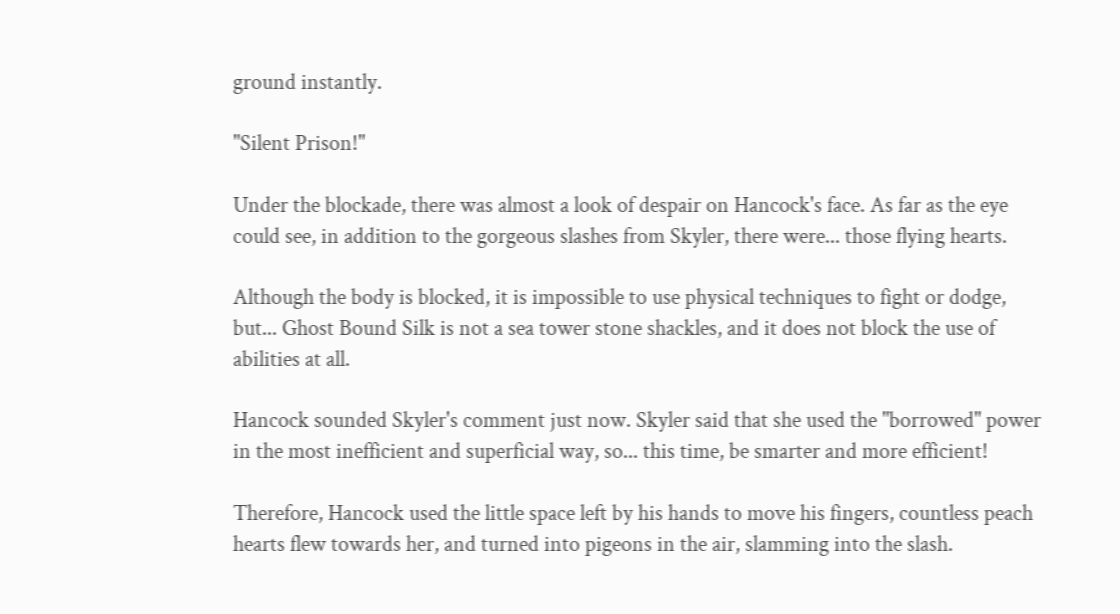ground instantly.

"Silent Prison!"

Under the blockade, there was almost a look of despair on Hancock's face. As far as the eye could see, in addition to the gorgeous slashes from Skyler, there were... those flying hearts.

Although the body is blocked, it is impossible to use physical techniques to fight or dodge, but... Ghost Bound Silk is not a sea tower stone shackles, and it does not block the use of abilities at all.

Hancock sounded Skyler's comment just now. Skyler said that she used the "borrowed" power in the most inefficient and superficial way, so... this time, be smarter and more efficient!

Therefore, Hancock used the little space left by his hands to move his fingers, countless peach hearts flew towards her, and turned into pigeons in the air, slamming into the slash.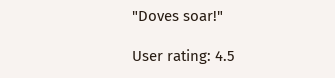"Doves soar!"

User rating: 4.5